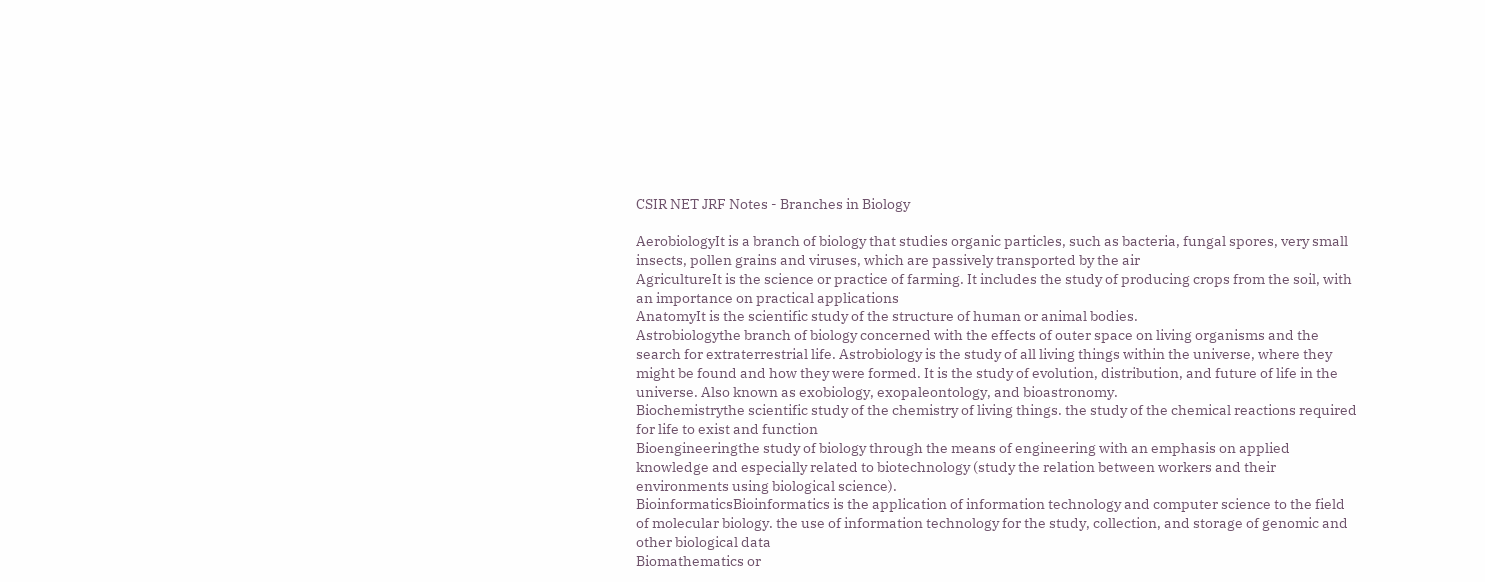CSIR NET JRF Notes - Branches in Biology

AerobiologyIt is a branch of biology that studies organic particles, such as bacteria, fungal spores, very small insects, pollen grains and viruses, which are passively transported by the air
AgricultureIt is the science or practice of farming. It includes the study of producing crops from the soil, with an importance on practical applications
AnatomyIt is the scientific study of the structure of human or animal bodies.
Astrobiologythe branch of biology concerned with the effects of outer space on living organisms and the search for extraterrestrial life. Astrobiology is the study of all living things within the universe, where they might be found and how they were formed. It is the study of evolution, distribution, and future of life in the universe. Also known as exobiology, exopaleontology, and bioastronomy.
Biochemistrythe scientific study of the chemistry of living things. the study of the chemical reactions required for life to exist and function
Bioengineeringthe study of biology through the means of engineering with an emphasis on applied knowledge and especially related to biotechnology (study the relation between workers and their environments using biological science).
BioinformaticsBioinformatics is the application of information technology and computer science to the field of molecular biology. the use of information technology for the study, collection, and storage of genomic and other biological data
Biomathematics or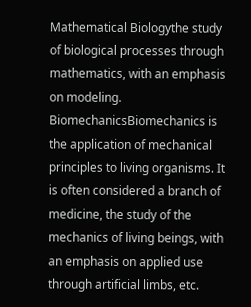Mathematical Biologythe study of biological processes through mathematics, with an emphasis on modeling.
BiomechanicsBiomechanics is the application of mechanical principles to living organisms. It is often considered a branch of medicine, the study of the mechanics of living beings, with an emphasis on applied use through artificial limbs, etc.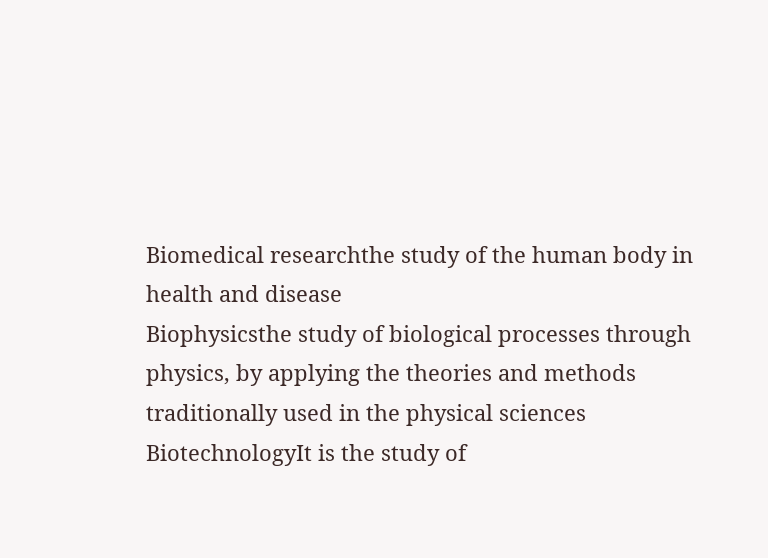Biomedical researchthe study of the human body in health and disease
Biophysicsthe study of biological processes through physics, by applying the theories and methods traditionally used in the physical sciences
BiotechnologyIt is the study of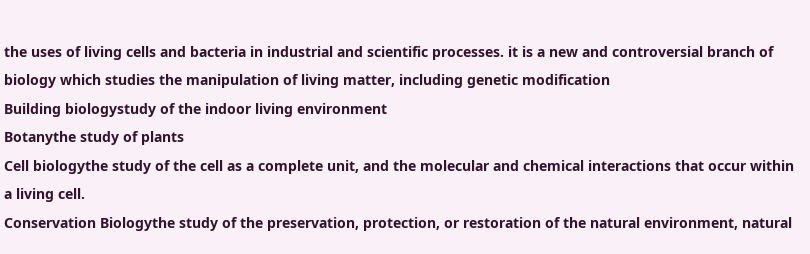the uses of living cells and bacteria in industrial and scientific processes. it is a new and controversial branch of biology which studies the manipulation of living matter, including genetic modification
Building biologystudy of the indoor living environment
Botanythe study of plants
Cell biologythe study of the cell as a complete unit, and the molecular and chemical interactions that occur within a living cell.
Conservation Biologythe study of the preservation, protection, or restoration of the natural environment, natural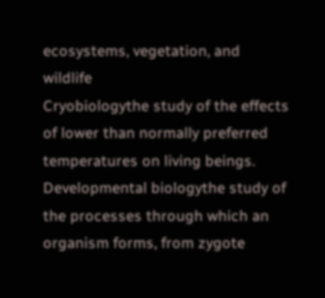ecosystems, vegetation, and wildlife
Cryobiologythe study of the effects of lower than normally preferred temperatures on living beings.
Developmental biologythe study of the processes through which an organism forms, from zygote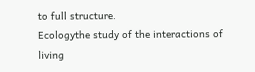to full structure.
Ecologythe study of the interactions of living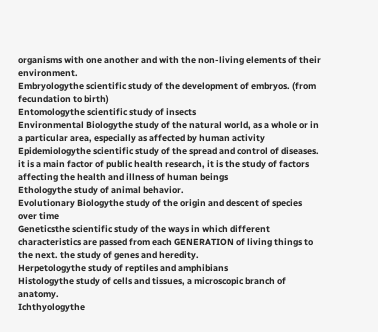organisms with one another and with the non-living elements of their environment.
Embryologythe scientific study of the development of embryos. (from fecundation to birth)
Entomologythe scientific study of insects
Environmental Biologythe study of the natural world, as a whole or in a particular area, especially as affected by human activity
Epidemiologythe scientific study of the spread and control of diseases. it is a main factor of public health research, it is the study of factors affecting the health and illness of human beings
Ethologythe study of animal behavior.
Evolutionary Biologythe study of the origin and descent of species over time
Geneticsthe scientific study of the ways in which different characteristics are passed from each GENERATION of living things to the next. the study of genes and heredity.
Herpetologythe study of reptiles and amphibians
Histologythe study of cells and tissues, a microscopic branch of anatomy.
Ichthyologythe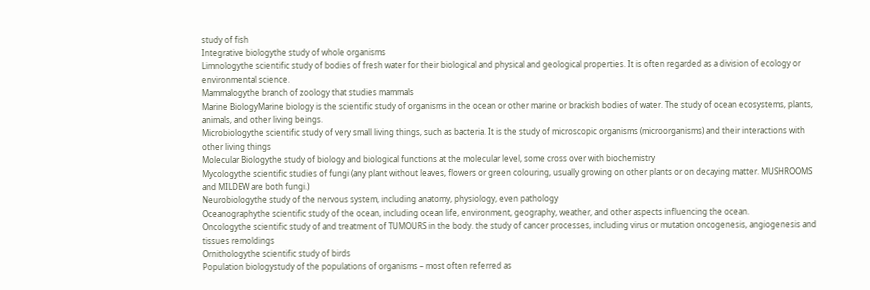study of fish
Integrative biologythe study of whole organisms
Limnologythe scientific study of bodies of fresh water for their biological and physical and geological properties. It is often regarded as a division of ecology or environmental science.
Mammalogythe branch of zoology that studies mammals
Marine BiologyMarine biology is the scientific study of organisms in the ocean or other marine or brackish bodies of water. The study of ocean ecosystems, plants, animals, and other living beings.
Microbiologythe scientific study of very small living things, such as bacteria. It is the study of microscopic organisms (microorganisms) and their interactions with other living things
Molecular Biologythe study of biology and biological functions at the molecular level, some cross over with biochemistry
Mycologythe scientific studies of fungi (any plant without leaves, flowers or green colouring, usually growing on other plants or on decaying matter. MUSHROOMS and MILDEW are both fungi.)
Neurobiologythe study of the nervous system, including anatomy, physiology, even pathology
Oceanographythe scientific study of the ocean, including ocean life, environment, geography, weather, and other aspects influencing the ocean.
Oncologythe scientific study of and treatment of TUMOURS in the body. the study of cancer processes, including virus or mutation oncogenesis, angiogenesis and tissues remoldings
Ornithologythe scientific study of birds
Population biologystudy of the populations of organisms – most often referred as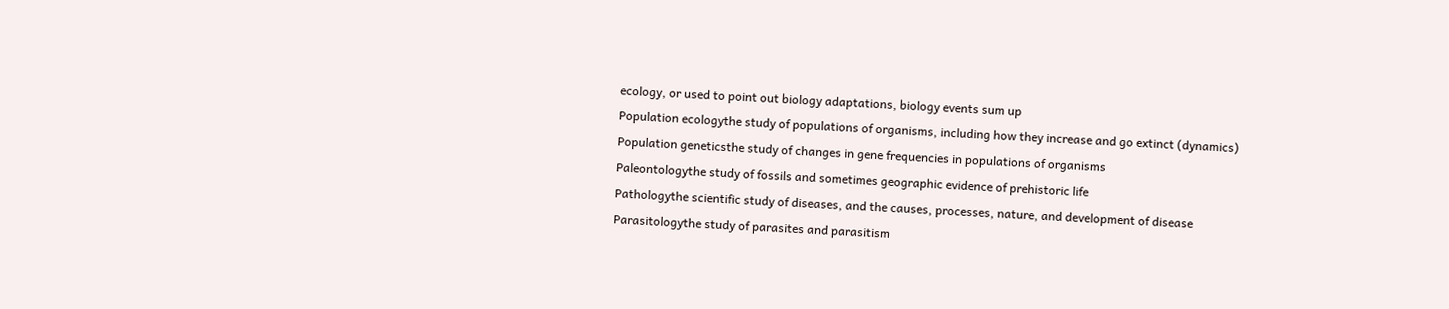ecology, or used to point out biology adaptations, biology events sum up
Population ecologythe study of populations of organisms, including how they increase and go extinct (dynamics)
Population geneticsthe study of changes in gene frequencies in populations of organisms
Paleontologythe study of fossils and sometimes geographic evidence of prehistoric life
Pathologythe scientific study of diseases, and the causes, processes, nature, and development of disease
Parasitologythe study of parasites and parasitism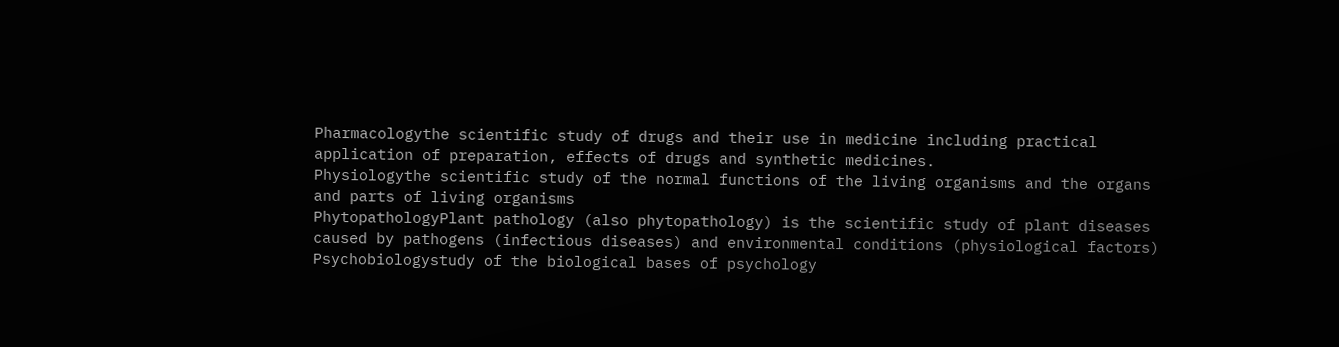Pharmacologythe scientific study of drugs and their use in medicine including practical application of preparation, effects of drugs and synthetic medicines.
Physiologythe scientific study of the normal functions of the living organisms and the organs and parts of living organisms
PhytopathologyPlant pathology (also phytopathology) is the scientific study of plant diseases caused by pathogens (infectious diseases) and environmental conditions (physiological factors)
Psychobiologystudy of the biological bases of psychology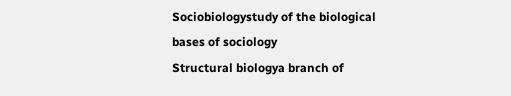Sociobiologystudy of the biological bases of sociology
Structural biologya branch of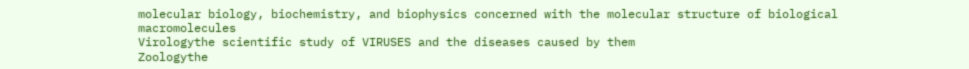molecular biology, biochemistry, and biophysics concerned with the molecular structure of biological macromolecules
Virologythe scientific study of VIRUSES and the diseases caused by them
Zoologythe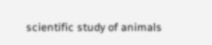scientific study of animals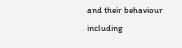and their behaviour including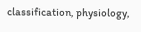classification, physiology,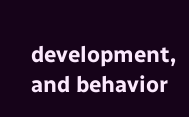development, and behavior